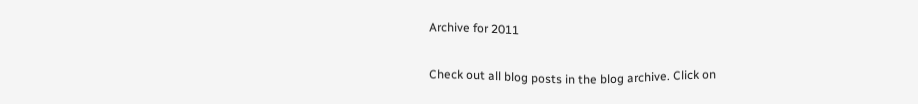Archive for 2011

Check out all blog posts in the blog archive. Click on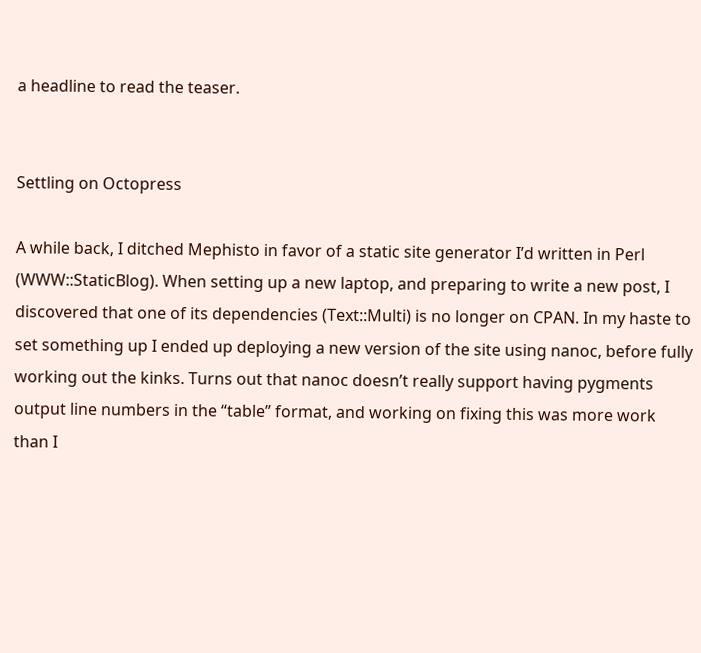a headline to read the teaser.


Settling on Octopress

A while back, I ditched Mephisto in favor of a static site generator I’d written in Perl (WWW::StaticBlog). When setting up a new laptop, and preparing to write a new post, I discovered that one of its dependencies (Text::Multi) is no longer on CPAN. In my haste to set something up I ended up deploying a new version of the site using nanoc, before fully working out the kinks. Turns out that nanoc doesn’t really support having pygments output line numbers in the “table” format, and working on fixing this was more work than I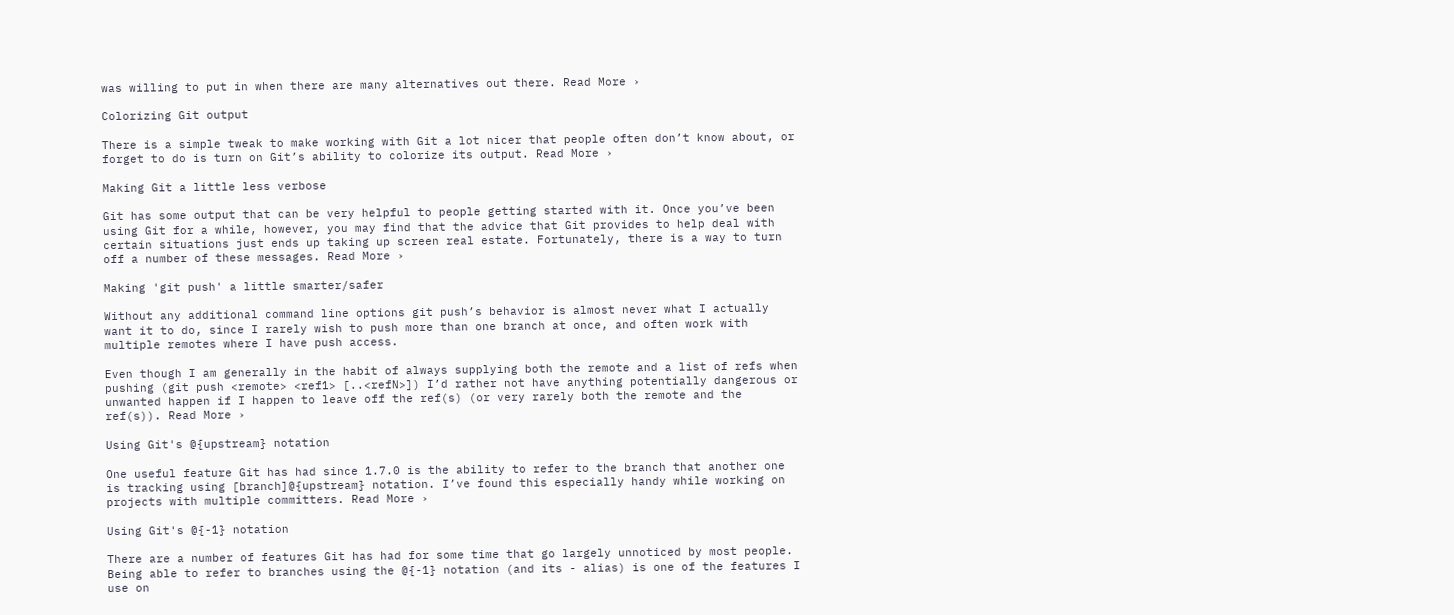was willing to put in when there are many alternatives out there. Read More ›

Colorizing Git output

There is a simple tweak to make working with Git a lot nicer that people often don’t know about, or forget to do is turn on Git’s ability to colorize its output. Read More ›

Making Git a little less verbose

Git has some output that can be very helpful to people getting started with it. Once you’ve been using Git for a while, however, you may find that the advice that Git provides to help deal with certain situations just ends up taking up screen real estate. Fortunately, there is a way to turn off a number of these messages. Read More ›

Making 'git push' a little smarter/safer

Without any additional command line options git push’s behavior is almost never what I actually want it to do, since I rarely wish to push more than one branch at once, and often work with multiple remotes where I have push access.

Even though I am generally in the habit of always supplying both the remote and a list of refs when pushing (git push <remote> <ref1> [..<refN>]) I’d rather not have anything potentially dangerous or unwanted happen if I happen to leave off the ref(s) (or very rarely both the remote and the ref(s)). Read More ›

Using Git's @{upstream} notation

One useful feature Git has had since 1.7.0 is the ability to refer to the branch that another one is tracking using [branch]@{upstream} notation. I’ve found this especially handy while working on projects with multiple committers. Read More ›

Using Git's @{-1} notation

There are a number of features Git has had for some time that go largely unnoticed by most people. Being able to refer to branches using the @{-1} notation (and its - alias) is one of the features I use on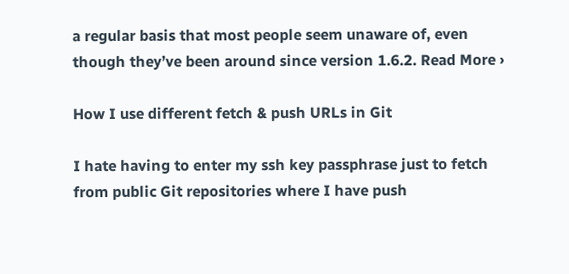a regular basis that most people seem unaware of, even though they’ve been around since version 1.6.2. Read More ›

How I use different fetch & push URLs in Git

I hate having to enter my ssh key passphrase just to fetch from public Git repositories where I have push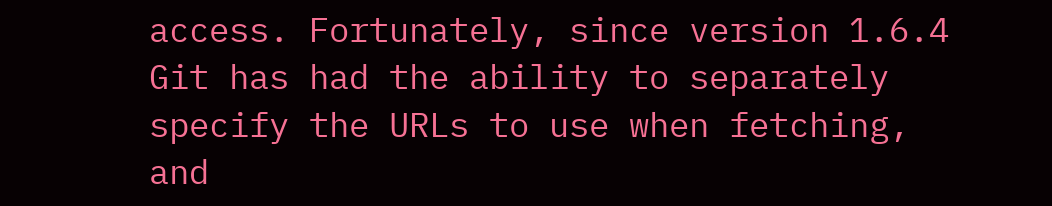access. Fortunately, since version 1.6.4 Git has had the ability to separately specify the URLs to use when fetching, and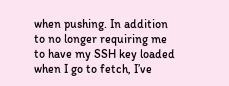when pushing. In addition to no longer requiring me to have my SSH key loaded when I go to fetch, I’ve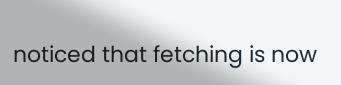noticed that fetching is now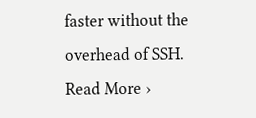faster without the overhead of SSH. Read More ›